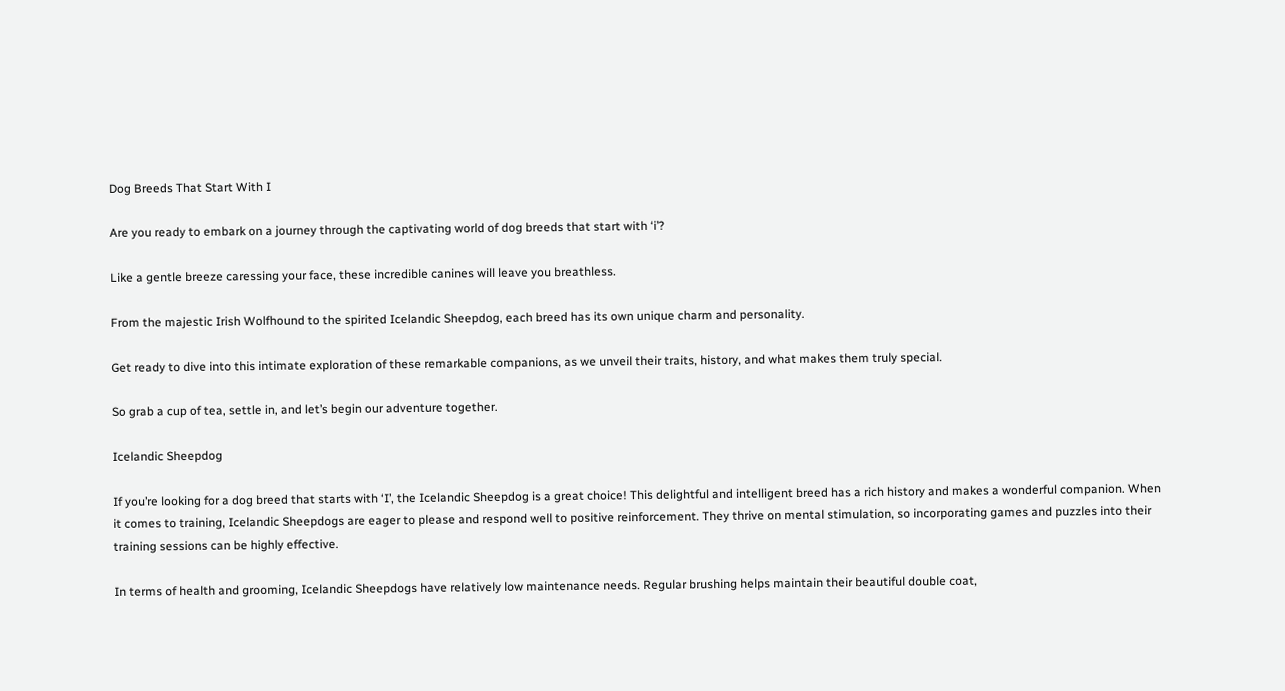Dog Breeds That Start With I

Are you ready to embark on a journey through the captivating world of dog breeds that start with ‘i’?

Like a gentle breeze caressing your face, these incredible canines will leave you breathless.

From the majestic Irish Wolfhound to the spirited Icelandic Sheepdog, each breed has its own unique charm and personality.

Get ready to dive into this intimate exploration of these remarkable companions, as we unveil their traits, history, and what makes them truly special.

So grab a cup of tea, settle in, and let’s begin our adventure together.

Icelandic Sheepdog

If you’re looking for a dog breed that starts with ‘I’, the Icelandic Sheepdog is a great choice! This delightful and intelligent breed has a rich history and makes a wonderful companion. When it comes to training, Icelandic Sheepdogs are eager to please and respond well to positive reinforcement. They thrive on mental stimulation, so incorporating games and puzzles into their training sessions can be highly effective.

In terms of health and grooming, Icelandic Sheepdogs have relatively low maintenance needs. Regular brushing helps maintain their beautiful double coat,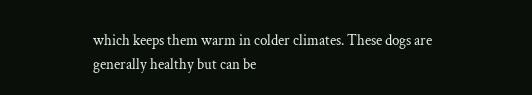which keeps them warm in colder climates. These dogs are generally healthy but can be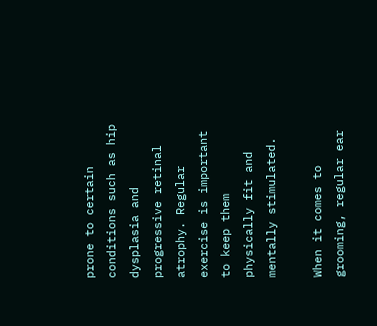prone to certain conditions such as hip dysplasia and progressive retinal atrophy. Regular exercise is important to keep them physically fit and mentally stimulated.

When it comes to grooming, regular ear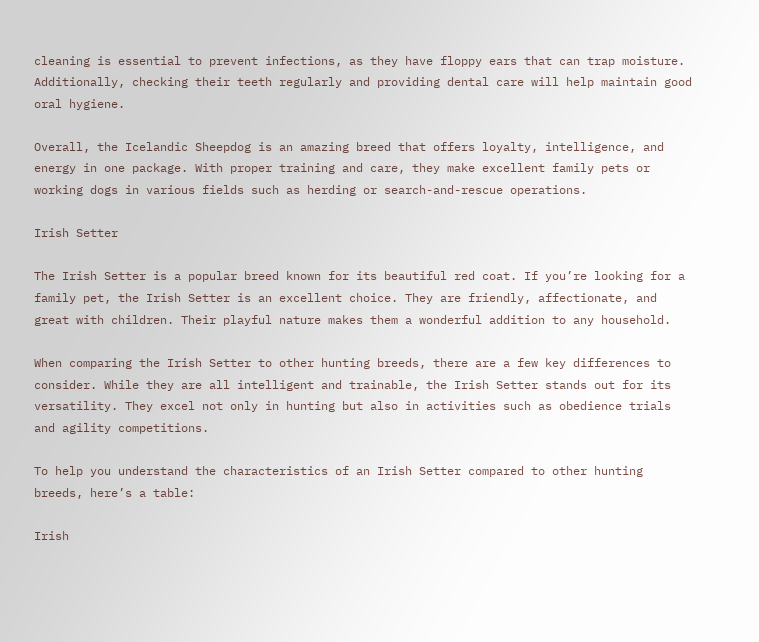cleaning is essential to prevent infections, as they have floppy ears that can trap moisture. Additionally, checking their teeth regularly and providing dental care will help maintain good oral hygiene.

Overall, the Icelandic Sheepdog is an amazing breed that offers loyalty, intelligence, and energy in one package. With proper training and care, they make excellent family pets or working dogs in various fields such as herding or search-and-rescue operations.

Irish Setter

The Irish Setter is a popular breed known for its beautiful red coat. If you’re looking for a family pet, the Irish Setter is an excellent choice. They are friendly, affectionate, and great with children. Their playful nature makes them a wonderful addition to any household.

When comparing the Irish Setter to other hunting breeds, there are a few key differences to consider. While they are all intelligent and trainable, the Irish Setter stands out for its versatility. They excel not only in hunting but also in activities such as obedience trials and agility competitions.

To help you understand the characteristics of an Irish Setter compared to other hunting breeds, here’s a table:

Irish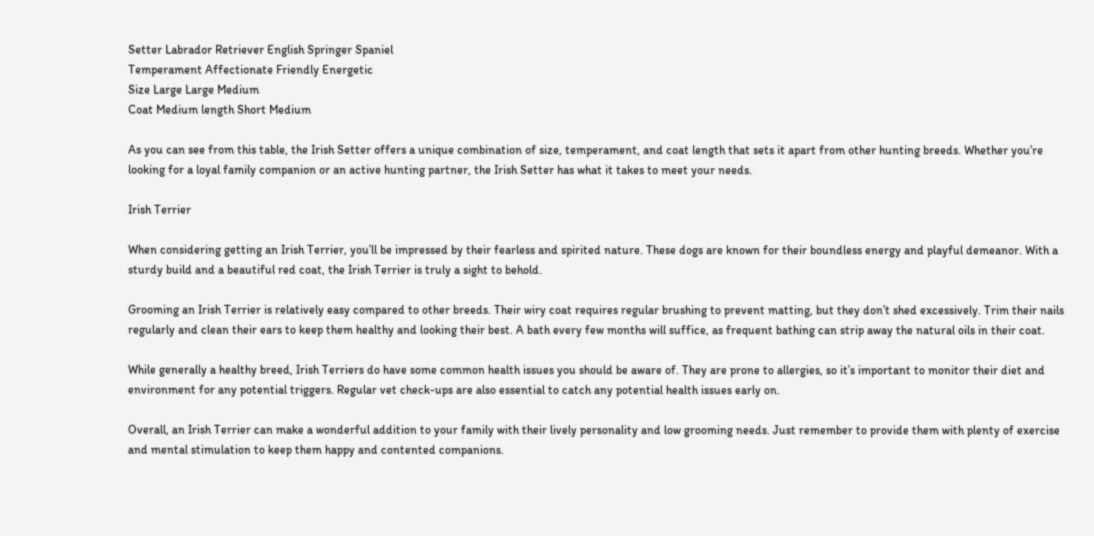Setter Labrador Retriever English Springer Spaniel
Temperament Affectionate Friendly Energetic
Size Large Large Medium
Coat Medium length Short Medium

As you can see from this table, the Irish Setter offers a unique combination of size, temperament, and coat length that sets it apart from other hunting breeds. Whether you’re looking for a loyal family companion or an active hunting partner, the Irish Setter has what it takes to meet your needs.

Irish Terrier

When considering getting an Irish Terrier, you’ll be impressed by their fearless and spirited nature. These dogs are known for their boundless energy and playful demeanor. With a sturdy build and a beautiful red coat, the Irish Terrier is truly a sight to behold.

Grooming an Irish Terrier is relatively easy compared to other breeds. Their wiry coat requires regular brushing to prevent matting, but they don’t shed excessively. Trim their nails regularly and clean their ears to keep them healthy and looking their best. A bath every few months will suffice, as frequent bathing can strip away the natural oils in their coat.

While generally a healthy breed, Irish Terriers do have some common health issues you should be aware of. They are prone to allergies, so it’s important to monitor their diet and environment for any potential triggers. Regular vet check-ups are also essential to catch any potential health issues early on.

Overall, an Irish Terrier can make a wonderful addition to your family with their lively personality and low grooming needs. Just remember to provide them with plenty of exercise and mental stimulation to keep them happy and contented companions.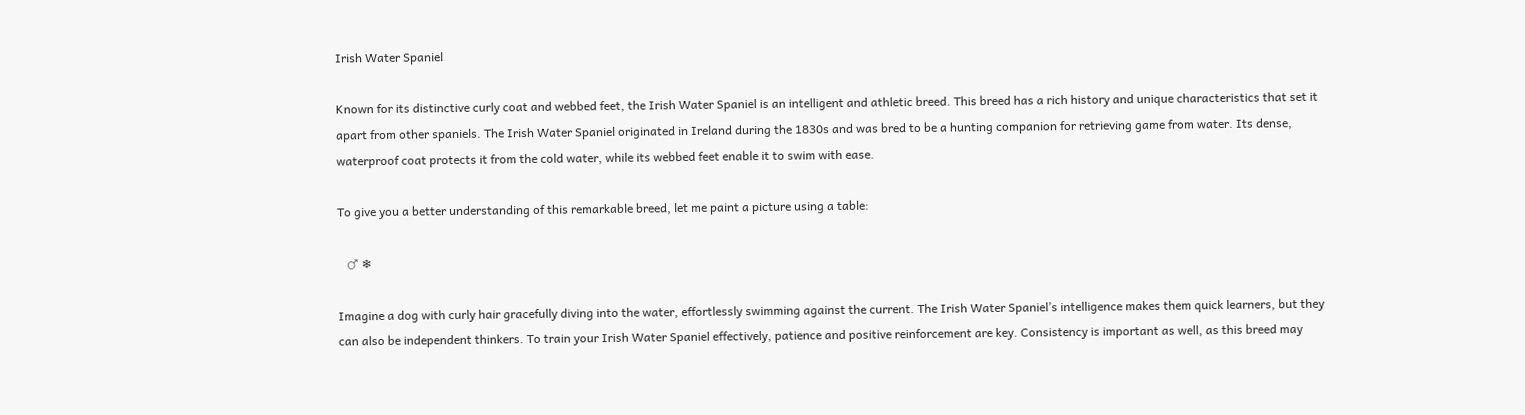Irish Water Spaniel

Known for its distinctive curly coat and webbed feet, the Irish Water Spaniel is an intelligent and athletic breed. This breed has a rich history and unique characteristics that set it apart from other spaniels. The Irish Water Spaniel originated in Ireland during the 1830s and was bred to be a hunting companion for retrieving game from water. Its dense, waterproof coat protects it from the cold water, while its webbed feet enable it to swim with ease.

To give you a better understanding of this remarkable breed, let me paint a picture using a table:

   ♂ ❄

Imagine a dog with curly hair gracefully diving into the water, effortlessly swimming against the current. The Irish Water Spaniel’s intelligence makes them quick learners, but they can also be independent thinkers. To train your Irish Water Spaniel effectively, patience and positive reinforcement are key. Consistency is important as well, as this breed may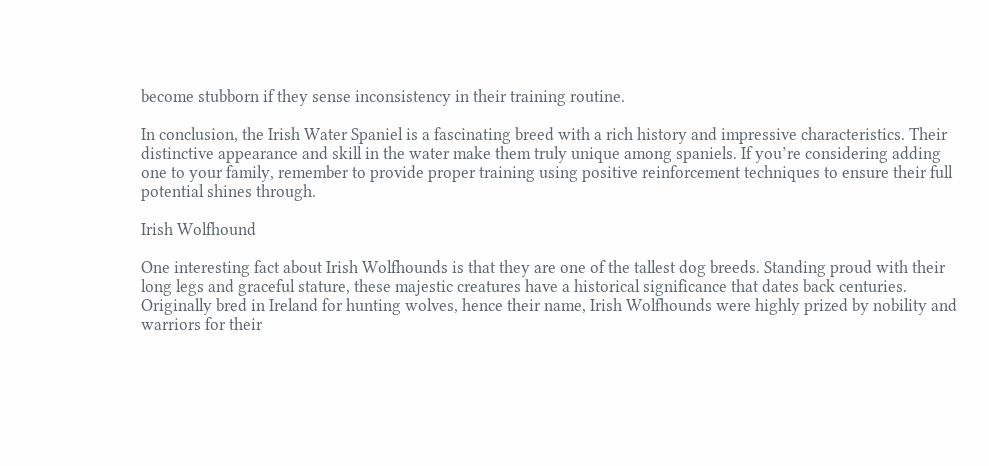become stubborn if they sense inconsistency in their training routine.

In conclusion, the Irish Water Spaniel is a fascinating breed with a rich history and impressive characteristics. Their distinctive appearance and skill in the water make them truly unique among spaniels. If you’re considering adding one to your family, remember to provide proper training using positive reinforcement techniques to ensure their full potential shines through.

Irish Wolfhound

One interesting fact about Irish Wolfhounds is that they are one of the tallest dog breeds. Standing proud with their long legs and graceful stature, these majestic creatures have a historical significance that dates back centuries. Originally bred in Ireland for hunting wolves, hence their name, Irish Wolfhounds were highly prized by nobility and warriors for their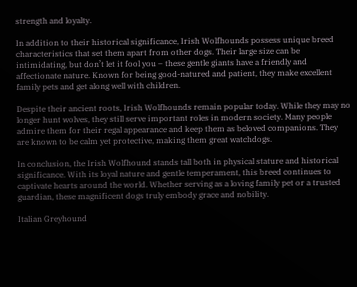strength and loyalty.

In addition to their historical significance, Irish Wolfhounds possess unique breed characteristics that set them apart from other dogs. Their large size can be intimidating, but don’t let it fool you – these gentle giants have a friendly and affectionate nature. Known for being good-natured and patient, they make excellent family pets and get along well with children.

Despite their ancient roots, Irish Wolfhounds remain popular today. While they may no longer hunt wolves, they still serve important roles in modern society. Many people admire them for their regal appearance and keep them as beloved companions. They are known to be calm yet protective, making them great watchdogs.

In conclusion, the Irish Wolfhound stands tall both in physical stature and historical significance. With its loyal nature and gentle temperament, this breed continues to captivate hearts around the world. Whether serving as a loving family pet or a trusted guardian, these magnificent dogs truly embody grace and nobility.

Italian Greyhound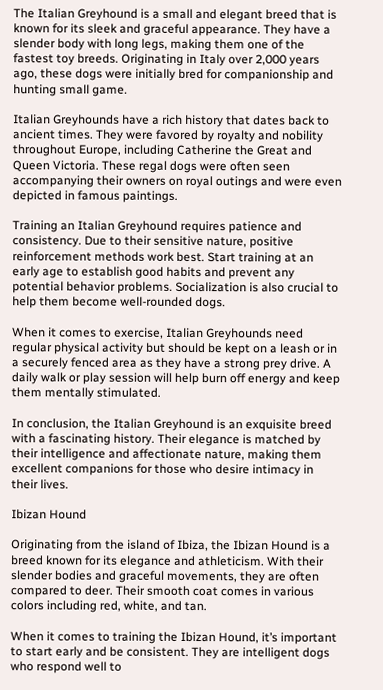The Italian Greyhound is a small and elegant breed that is known for its sleek and graceful appearance. They have a slender body with long legs, making them one of the fastest toy breeds. Originating in Italy over 2,000 years ago, these dogs were initially bred for companionship and hunting small game.

Italian Greyhounds have a rich history that dates back to ancient times. They were favored by royalty and nobility throughout Europe, including Catherine the Great and Queen Victoria. These regal dogs were often seen accompanying their owners on royal outings and were even depicted in famous paintings.

Training an Italian Greyhound requires patience and consistency. Due to their sensitive nature, positive reinforcement methods work best. Start training at an early age to establish good habits and prevent any potential behavior problems. Socialization is also crucial to help them become well-rounded dogs.

When it comes to exercise, Italian Greyhounds need regular physical activity but should be kept on a leash or in a securely fenced area as they have a strong prey drive. A daily walk or play session will help burn off energy and keep them mentally stimulated.

In conclusion, the Italian Greyhound is an exquisite breed with a fascinating history. Their elegance is matched by their intelligence and affectionate nature, making them excellent companions for those who desire intimacy in their lives.

Ibizan Hound

Originating from the island of Ibiza, the Ibizan Hound is a breed known for its elegance and athleticism. With their slender bodies and graceful movements, they are often compared to deer. Their smooth coat comes in various colors including red, white, and tan.

When it comes to training the Ibizan Hound, it’s important to start early and be consistent. They are intelligent dogs who respond well to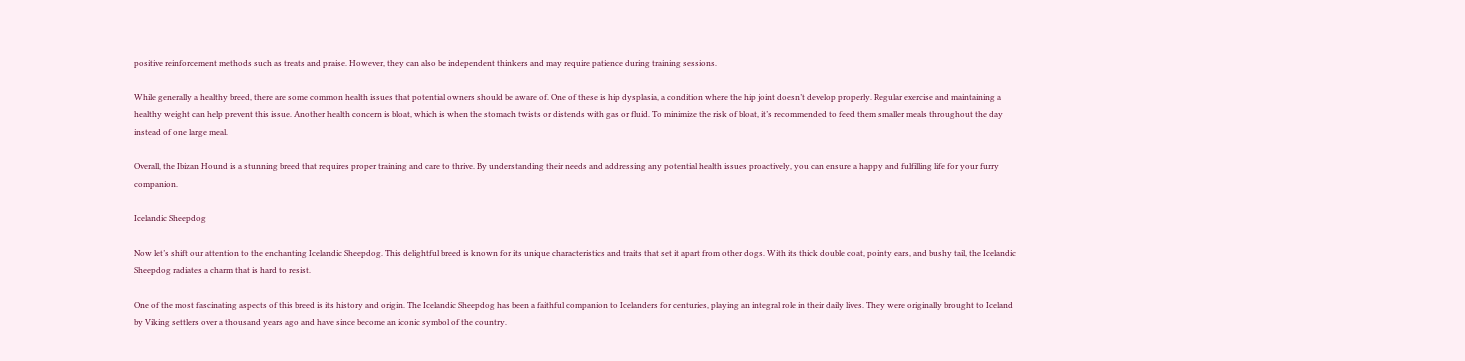positive reinforcement methods such as treats and praise. However, they can also be independent thinkers and may require patience during training sessions.

While generally a healthy breed, there are some common health issues that potential owners should be aware of. One of these is hip dysplasia, a condition where the hip joint doesn’t develop properly. Regular exercise and maintaining a healthy weight can help prevent this issue. Another health concern is bloat, which is when the stomach twists or distends with gas or fluid. To minimize the risk of bloat, it’s recommended to feed them smaller meals throughout the day instead of one large meal.

Overall, the Ibizan Hound is a stunning breed that requires proper training and care to thrive. By understanding their needs and addressing any potential health issues proactively, you can ensure a happy and fulfilling life for your furry companion.

Icelandic Sheepdog

Now let’s shift our attention to the enchanting Icelandic Sheepdog. This delightful breed is known for its unique characteristics and traits that set it apart from other dogs. With its thick double coat, pointy ears, and bushy tail, the Icelandic Sheepdog radiates a charm that is hard to resist.

One of the most fascinating aspects of this breed is its history and origin. The Icelandic Sheepdog has been a faithful companion to Icelanders for centuries, playing an integral role in their daily lives. They were originally brought to Iceland by Viking settlers over a thousand years ago and have since become an iconic symbol of the country.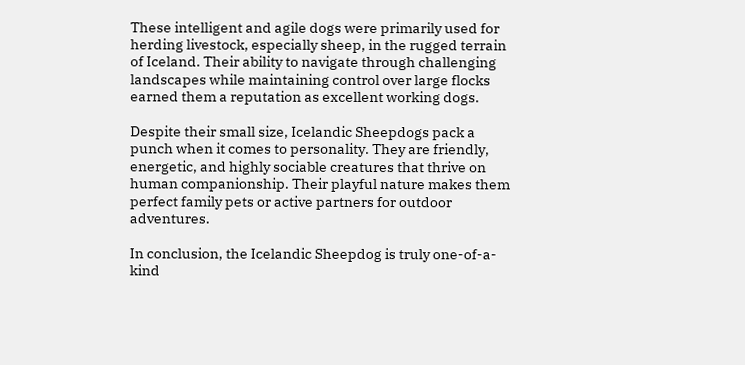These intelligent and agile dogs were primarily used for herding livestock, especially sheep, in the rugged terrain of Iceland. Their ability to navigate through challenging landscapes while maintaining control over large flocks earned them a reputation as excellent working dogs.

Despite their small size, Icelandic Sheepdogs pack a punch when it comes to personality. They are friendly, energetic, and highly sociable creatures that thrive on human companionship. Their playful nature makes them perfect family pets or active partners for outdoor adventures.

In conclusion, the Icelandic Sheepdog is truly one-of-a-kind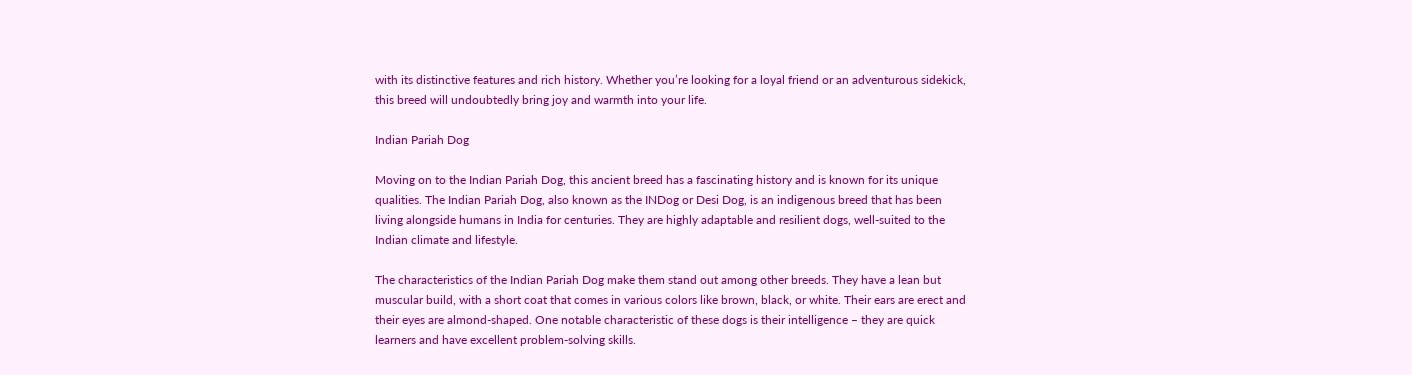with its distinctive features and rich history. Whether you’re looking for a loyal friend or an adventurous sidekick, this breed will undoubtedly bring joy and warmth into your life.

Indian Pariah Dog

Moving on to the Indian Pariah Dog, this ancient breed has a fascinating history and is known for its unique qualities. The Indian Pariah Dog, also known as the INDog or Desi Dog, is an indigenous breed that has been living alongside humans in India for centuries. They are highly adaptable and resilient dogs, well-suited to the Indian climate and lifestyle.

The characteristics of the Indian Pariah Dog make them stand out among other breeds. They have a lean but muscular build, with a short coat that comes in various colors like brown, black, or white. Their ears are erect and their eyes are almond-shaped. One notable characteristic of these dogs is their intelligence – they are quick learners and have excellent problem-solving skills.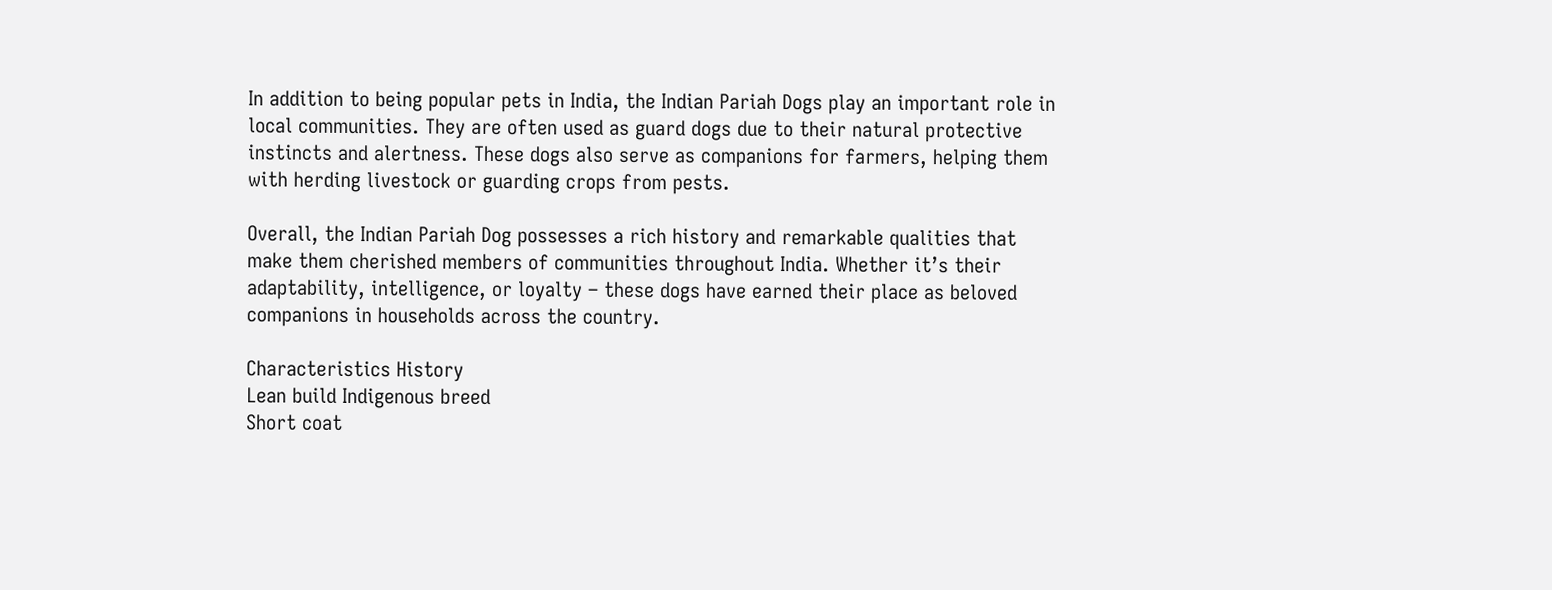In addition to being popular pets in India, the Indian Pariah Dogs play an important role in local communities. They are often used as guard dogs due to their natural protective instincts and alertness. These dogs also serve as companions for farmers, helping them with herding livestock or guarding crops from pests.

Overall, the Indian Pariah Dog possesses a rich history and remarkable qualities that make them cherished members of communities throughout India. Whether it’s their adaptability, intelligence, or loyalty – these dogs have earned their place as beloved companions in households across the country.

Characteristics History
Lean build Indigenous breed
Short coat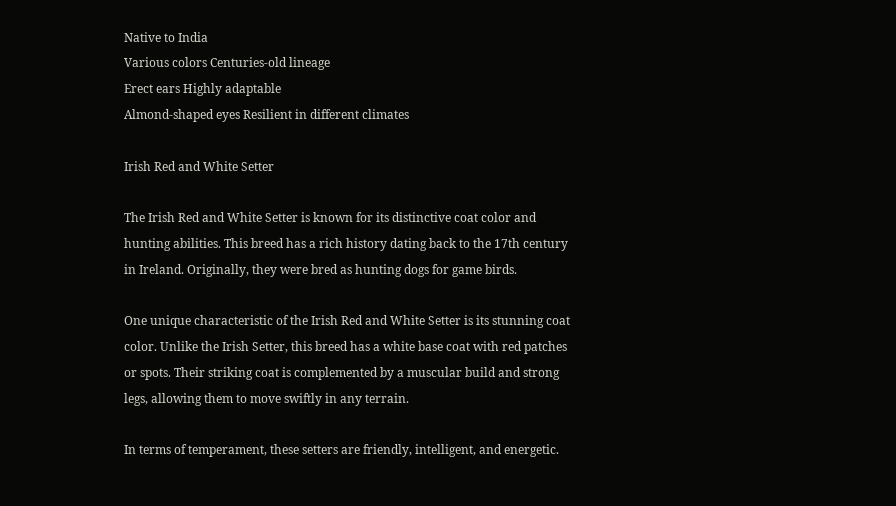Native to India
Various colors Centuries-old lineage
Erect ears Highly adaptable
Almond-shaped eyes Resilient in different climates

Irish Red and White Setter

The Irish Red and White Setter is known for its distinctive coat color and hunting abilities. This breed has a rich history dating back to the 17th century in Ireland. Originally, they were bred as hunting dogs for game birds.

One unique characteristic of the Irish Red and White Setter is its stunning coat color. Unlike the Irish Setter, this breed has a white base coat with red patches or spots. Their striking coat is complemented by a muscular build and strong legs, allowing them to move swiftly in any terrain.

In terms of temperament, these setters are friendly, intelligent, and energetic.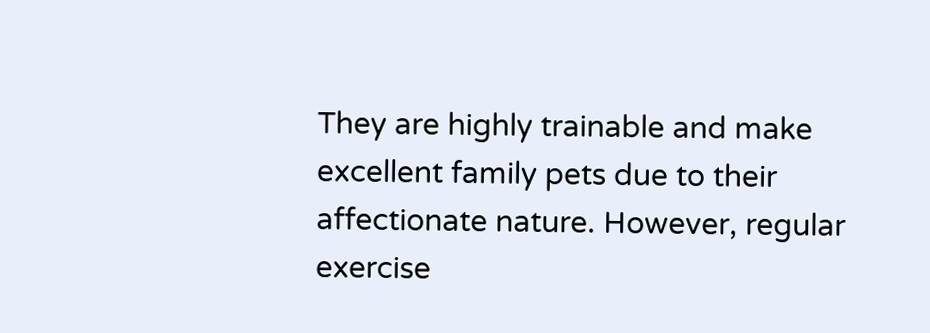They are highly trainable and make excellent family pets due to their affectionate nature. However, regular exercise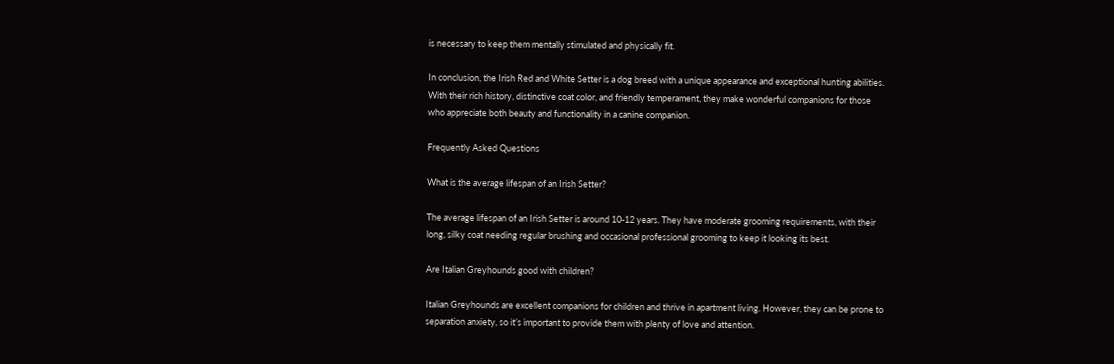is necessary to keep them mentally stimulated and physically fit.

In conclusion, the Irish Red and White Setter is a dog breed with a unique appearance and exceptional hunting abilities. With their rich history, distinctive coat color, and friendly temperament, they make wonderful companions for those who appreciate both beauty and functionality in a canine companion.

Frequently Asked Questions

What is the average lifespan of an Irish Setter?

The average lifespan of an Irish Setter is around 10-12 years. They have moderate grooming requirements, with their long, silky coat needing regular brushing and occasional professional grooming to keep it looking its best.

Are Italian Greyhounds good with children?

Italian Greyhounds are excellent companions for children and thrive in apartment living. However, they can be prone to separation anxiety, so it’s important to provide them with plenty of love and attention.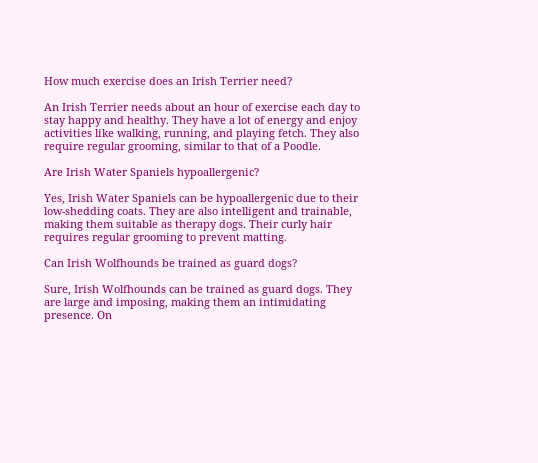How much exercise does an Irish Terrier need?

An Irish Terrier needs about an hour of exercise each day to stay happy and healthy. They have a lot of energy and enjoy activities like walking, running, and playing fetch. They also require regular grooming, similar to that of a Poodle.

Are Irish Water Spaniels hypoallergenic?

Yes, Irish Water Spaniels can be hypoallergenic due to their low-shedding coats. They are also intelligent and trainable, making them suitable as therapy dogs. Their curly hair requires regular grooming to prevent matting.

Can Irish Wolfhounds be trained as guard dogs?

Sure, Irish Wolfhounds can be trained as guard dogs. They are large and imposing, making them an intimidating presence. On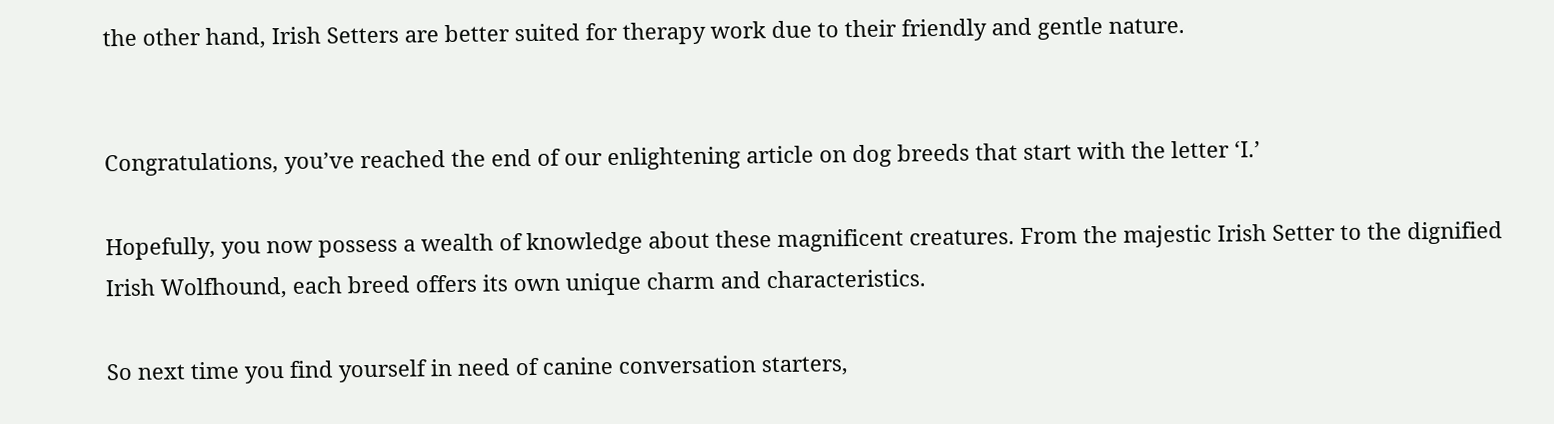the other hand, Irish Setters are better suited for therapy work due to their friendly and gentle nature.


Congratulations, you’ve reached the end of our enlightening article on dog breeds that start with the letter ‘I.’

Hopefully, you now possess a wealth of knowledge about these magnificent creatures. From the majestic Irish Setter to the dignified Irish Wolfhound, each breed offers its own unique charm and characteristics.

So next time you find yourself in need of canine conversation starters,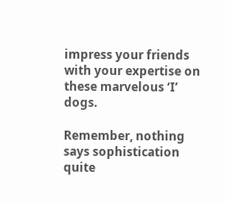impress your friends with your expertise on these marvelous ‘I’ dogs.

Remember, nothing says sophistication quite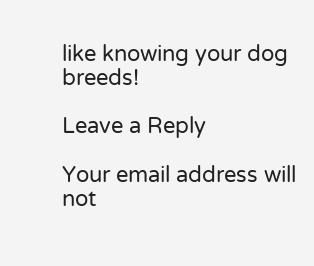like knowing your dog breeds!

Leave a Reply

Your email address will not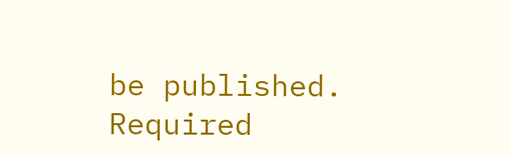be published. Required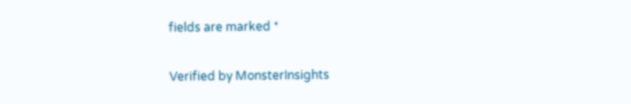fields are marked *

Verified by MonsterInsights